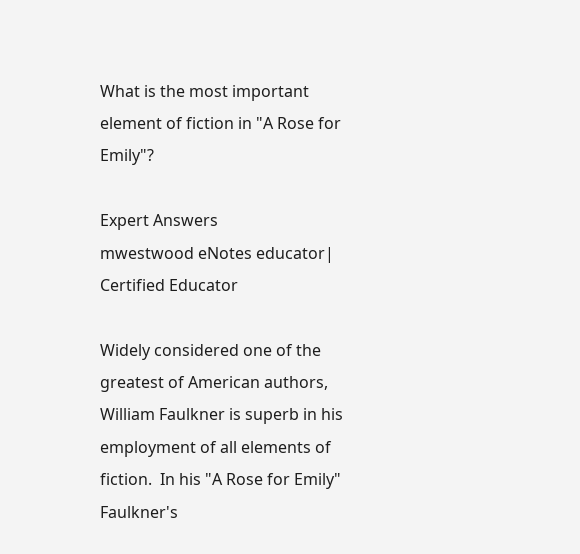What is the most important element of fiction in "A Rose for Emily"?

Expert Answers
mwestwood eNotes educator| Certified Educator

Widely considered one of the greatest of American authors, William Faulkner is superb in his employment of all elements of fiction.  In his "A Rose for Emily" Faulkner's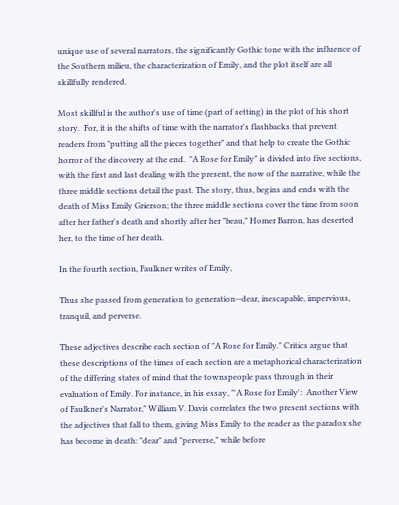unique use of several narrators, the significantly Gothic tone with the influence of the Southern milieu, the characterization of Emily, and the plot itself are all skillfully rendered.

Most skillful is the author's use of time (part of setting) in the plot of his short story.  For, it is the shifts of time with the narrator's flashbacks that prevent readers from "putting all the pieces together" and that help to create the Gothic horror of the discovery at the end.  "A Rose for Emily" is divided into five sections, with the first and last dealing with the present, the now of the narrative, while the three middle sections detail the past. The story, thus, begins and ends with the death of Miss Emily Grierson; the three middle sections cover the time from soon after her father's death and shortly after her "beau," Homer Barron, has deserted her, to the time of her death.

In the fourth section, Faulkner writes of Emily,

Thus she passed from generation to generation--dear, inescapable, impervious, tranquil, and perverse.

These adjectives describe each section of "A Rose for Emily." Critics argue that these descriptions of the times of each section are a metaphorical characterization of the differing states of mind that the townspeople pass through in their evaluation of Emily. For instance, in his essay, "'A Rose for Emily':  Another View of Faulkner's Narrator," William V. Davis correlates the two present sections with the adjectives that fall to them, giving Miss Emily to the reader as the paradox she has become in death: "dear" and "perverse," while before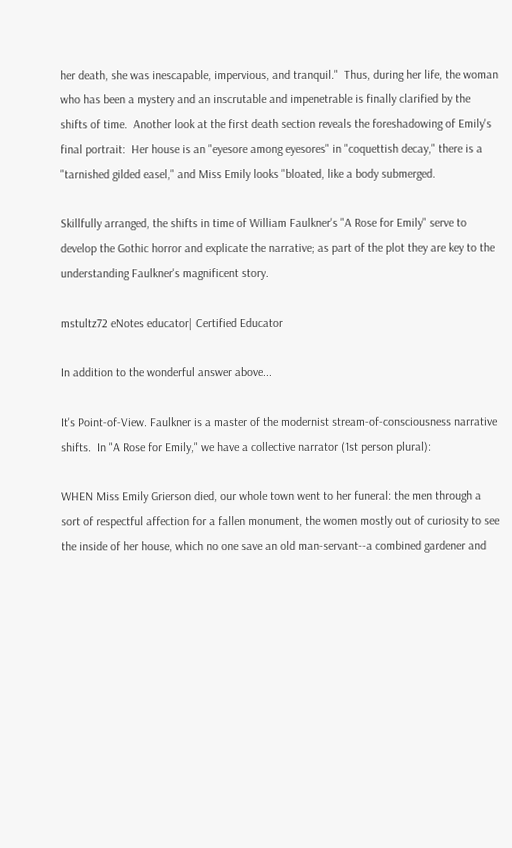her death, she was inescapable, impervious, and tranquil."  Thus, during her life, the woman who has been a mystery and an inscrutable and impenetrable is finally clarified by the shifts of time.  Another look at the first death section reveals the foreshadowing of Emily's final portrait:  Her house is an "eyesore among eyesores" in "coquettish decay," there is a "tarnished gilded easel," and Miss Emily looks "bloated, like a body submerged.

Skillfully arranged, the shifts in time of William Faulkner's "A Rose for Emily" serve to develop the Gothic horror and explicate the narrative; as part of the plot they are key to the understanding Faulkner's magnificent story.

mstultz72 eNotes educator| Certified Educator

In addition to the wonderful answer above...

It's Point-of-View. Faulkner is a master of the modernist stream-of-consciousness narrative shifts.  In "A Rose for Emily," we have a collective narrator (1st person plural):

WHEN Miss Emily Grierson died, our whole town went to her funeral: the men through a sort of respectful affection for a fallen monument, the women mostly out of curiosity to see the inside of her house, which no one save an old man-servant--a combined gardener and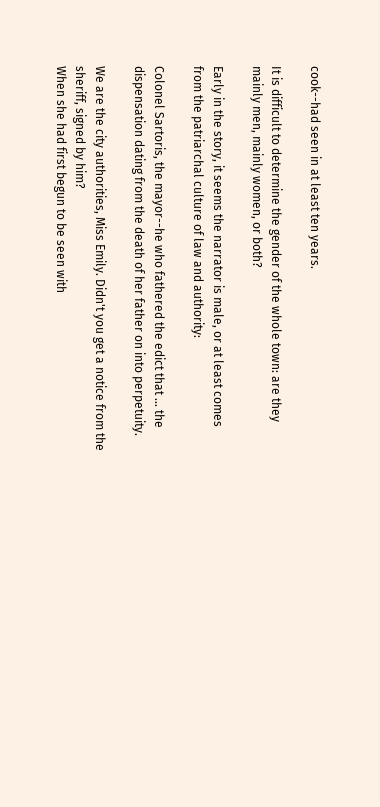cook--had seen in at least ten years.

It is difficult to determine the gender of the whole town: are they mainly men, mainly women, or both?

Early in the story, it seems the narrator is male, or at least comes from the patriarchal culture of law and authority:

Colonel Sartoris, the mayor--he who fathered the edict that … the dispensation dating from the death of her father on into perpetuity.

We are the city authorities, Miss Emily. Didn't you get a notice from the sheriff, signed by him?
When she had first begun to be seen with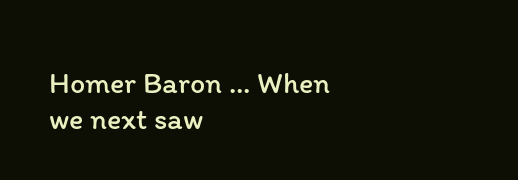Homer Baron … When we next saw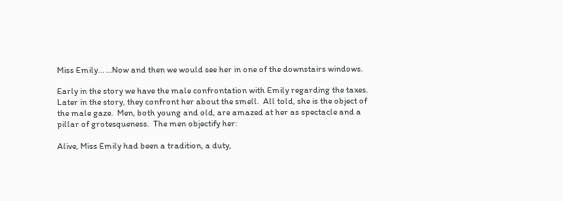Miss Emily… ...Now and then we would see her in one of the downstairs windows.

Early in the story we have the male confrontation with Emily regarding the taxes.  Later in the story, they confront her about the smell.  All told, she is the object of the male gaze.  Men, both young and old, are amazed at her as spectacle and a pillar of grotesqueness.  The men objectify her:

Alive, Miss Emily had been a tradition, a duty,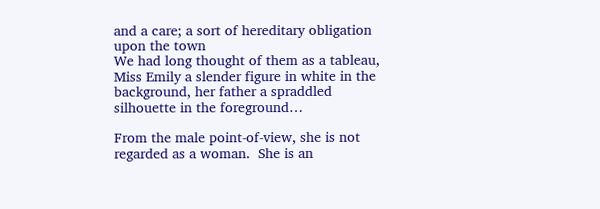and a care; a sort of hereditary obligation upon the town
We had long thought of them as a tableau, Miss Emily a slender figure in white in the background, her father a spraddled silhouette in the foreground…

From the male point-of-view, she is not regarded as a woman.  She is an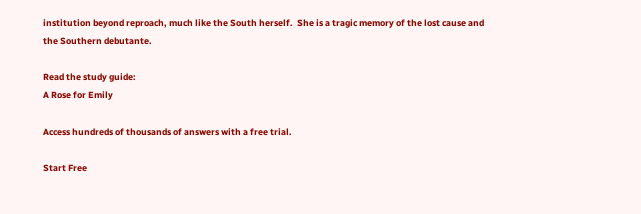institution beyond reproach, much like the South herself.  She is a tragic memory of the lost cause and the Southern debutante.

Read the study guide:
A Rose for Emily

Access hundreds of thousands of answers with a free trial.

Start Free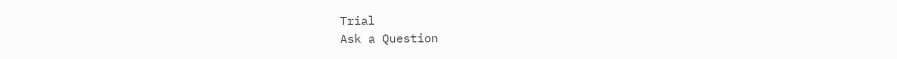Trial
Ask a Question